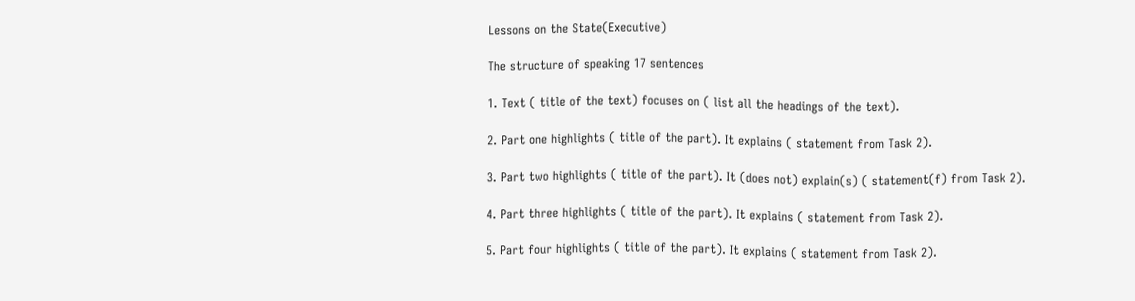Lessons on the State(Executive)

The structure of speaking 17 sentences

1. Text ( title of the text) focuses on ( list all the headings of the text).

2. Part one highlights ( title of the part). It explains ( statement from Task 2).

3. Part two highlights ( title of the part). It (does not) explain(s) ( statement(f) from Task 2).

4. Part three highlights ( title of the part). It explains ( statement from Task 2).

5. Part four highlights ( title of the part). It explains ( statement from Task 2).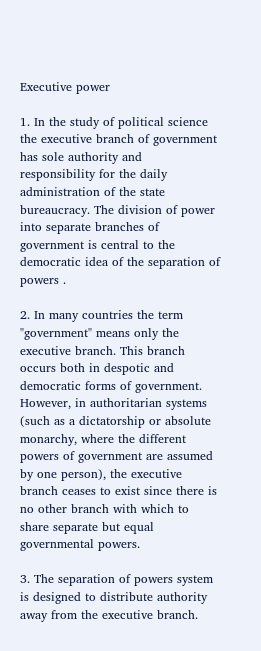Executive power

1. In the study of political science the executive branch of government has sole authority and responsibility for the daily administration of the state bureaucracy. The division of power into separate branches of government is central to the democratic idea of the separation of powers .

2. In many countries the term "government" means only the executive branch. This branch occurs both in despotic and democratic forms of government. However, in authoritarian systems (such as a dictatorship or absolute monarchy, where the different powers of government are assumed by one person), the executive branch ceases to exist since there is no other branch with which to share separate but equal governmental powers.

3. The separation of powers system is designed to distribute authority away from the executive branch.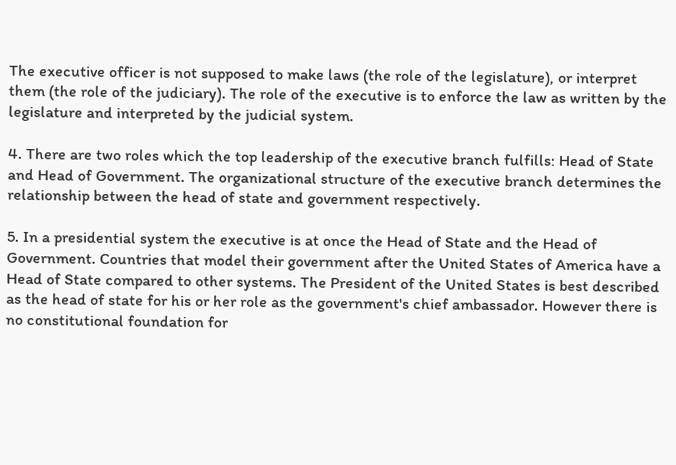The executive officer is not supposed to make laws (the role of the legislature), or interpret them (the role of the judiciary). The role of the executive is to enforce the law as written by the legislature and interpreted by the judicial system.

4. There are two roles which the top leadership of the executive branch fulfills: Head of State and Head of Government. The organizational structure of the executive branch determines the relationship between the head of state and government respectively.

5. In a presidential system the executive is at once the Head of State and the Head of Government. Countries that model their government after the United States of America have a Head of State compared to other systems. The President of the United States is best described as the head of state for his or her role as the government's chief ambassador. However there is no constitutional foundation for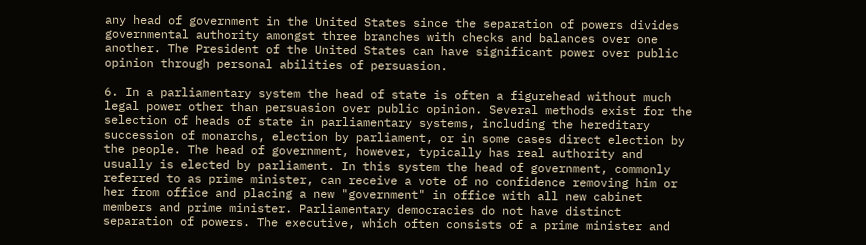any head of government in the United States since the separation of powers divides governmental authority amongst three branches with checks and balances over one another. The President of the United States can have significant power over public opinion through personal abilities of persuasion.

6. In a parliamentary system the head of state is often a figurehead without much legal power other than persuasion over public opinion. Several methods exist for the selection of heads of state in parliamentary systems, including the hereditary succession of monarchs, election by parliament, or in some cases direct election by the people. The head of government, however, typically has real authority and usually is elected by parliament. In this system the head of government, commonly referred to as prime minister, can receive a vote of no confidence removing him or her from office and placing a new "government" in office with all new cabinet members and prime minister. Parliamentary democracies do not have distinct separation of powers. The executive, which often consists of a prime minister and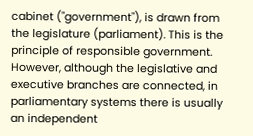cabinet ("government"), is drawn from the legislature (parliament). This is the principle of responsible government. However, although the legislative and executive branches are connected, in parliamentary systems there is usually an independent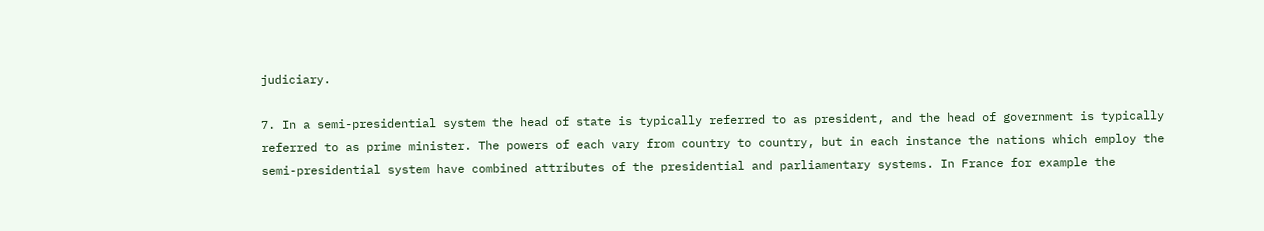judiciary.

7. In a semi-presidential system the head of state is typically referred to as president, and the head of government is typically referred to as prime minister. The powers of each vary from country to country, but in each instance the nations which employ the semi-presidential system have combined attributes of the presidential and parliamentary systems. In France for example the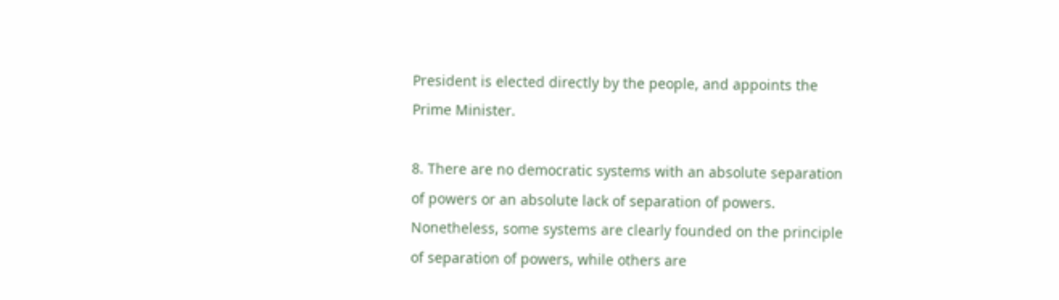President is elected directly by the people, and appoints the Prime Minister.

8. There are no democratic systems with an absolute separation of powers or an absolute lack of separation of powers. Nonetheless, some systems are clearly founded on the principle of separation of powers, while others are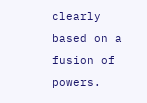clearly based on a fusion of powers.